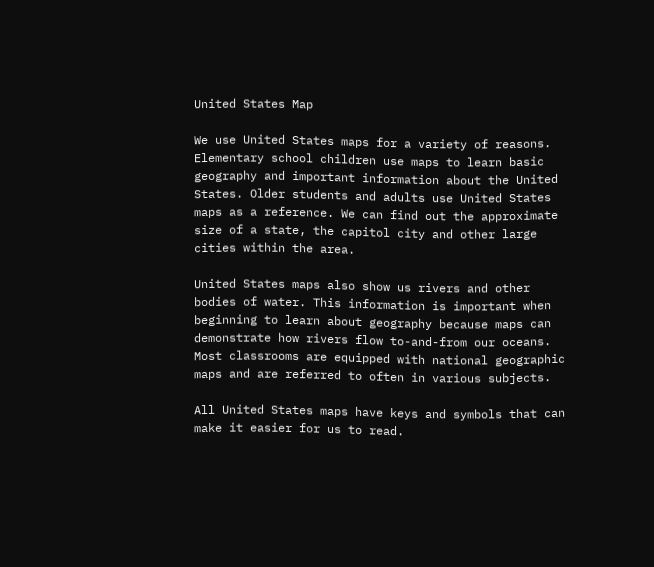United States Map

We use United States maps for a variety of reasons. Elementary school children use maps to learn basic geography and important information about the United States. Older students and adults use United States maps as a reference. We can find out the approximate size of a state, the capitol city and other large cities within the area.

United States maps also show us rivers and other bodies of water. This information is important when beginning to learn about geography because maps can demonstrate how rivers flow to-and-from our oceans. Most classrooms are equipped with national geographic maps and are referred to often in various subjects.

All United States maps have keys and symbols that can make it easier for us to read.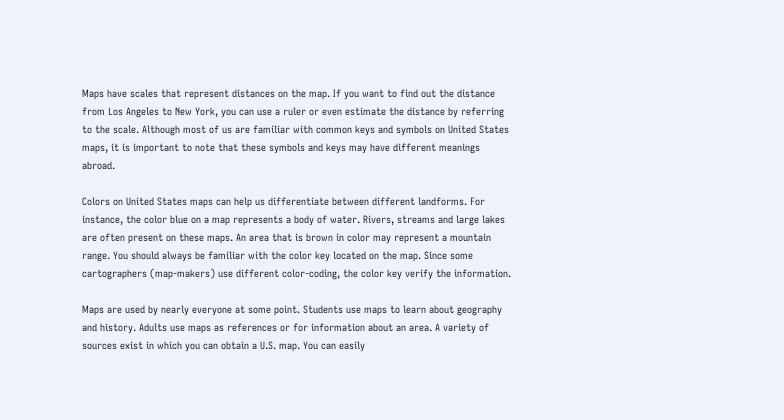Maps have scales that represent distances on the map. If you want to find out the distance from Los Angeles to New York, you can use a ruler or even estimate the distance by referring to the scale. Although most of us are familiar with common keys and symbols on United States maps, it is important to note that these symbols and keys may have different meanings abroad.

Colors on United States maps can help us differentiate between different landforms. For instance, the color blue on a map represents a body of water. Rivers, streams and large lakes are often present on these maps. An area that is brown in color may represent a mountain range. You should always be familiar with the color key located on the map. Since some cartographers (map-makers) use different color-coding, the color key verify the information.

Maps are used by nearly everyone at some point. Students use maps to learn about geography and history. Adults use maps as references or for information about an area. A variety of sources exist in which you can obtain a U.S. map. You can easily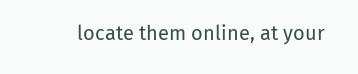locate them online, at your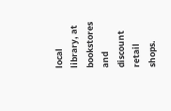local library, at bookstores and discount retail shops.